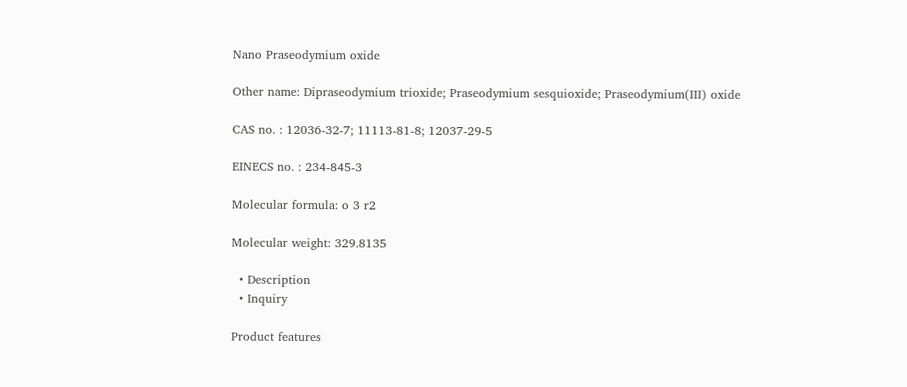Nano Praseodymium oxide

Other name: Dipraseodymium trioxide; Praseodymium sesquioxide; Praseodymium(III) oxide

CAS no. : 12036-32-7; 11113-81-8; 12037-29-5

EINECS no. : 234-845-3

Molecular formula: o 3 r2

Molecular weight: 329.8135

  • Description
  • Inquiry

Product features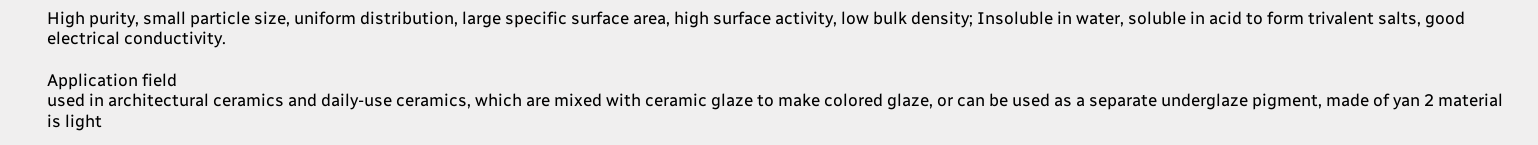High purity, small particle size, uniform distribution, large specific surface area, high surface activity, low bulk density; Insoluble in water, soluble in acid to form trivalent salts, good electrical conductivity.

Application field
used in architectural ceramics and daily-use ceramics, which are mixed with ceramic glaze to make colored glaze, or can be used as a separate underglaze pigment, made of yan 2 material is light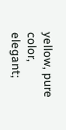yellow, pure color, elegant;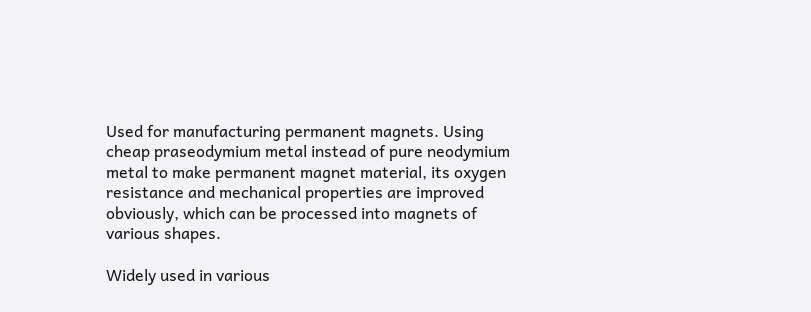Used for manufacturing permanent magnets. Using cheap praseodymium metal instead of pure neodymium metal to make permanent magnet material, its oxygen resistance and mechanical properties are improved obviously, which can be processed into magnets of various shapes.

Widely used in various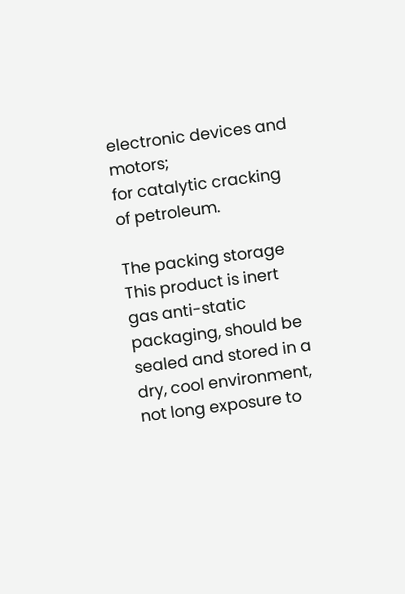electronic devices and motors;
for catalytic cracking of petroleum.

The packing storage
This product is inert gas anti-static packaging, should be sealed and stored in a dry, cool environment, not long exposure to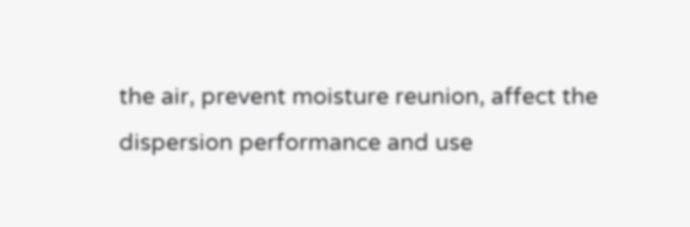the air, prevent moisture reunion, affect the dispersion performance and use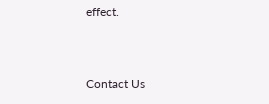effect.


Contact Us